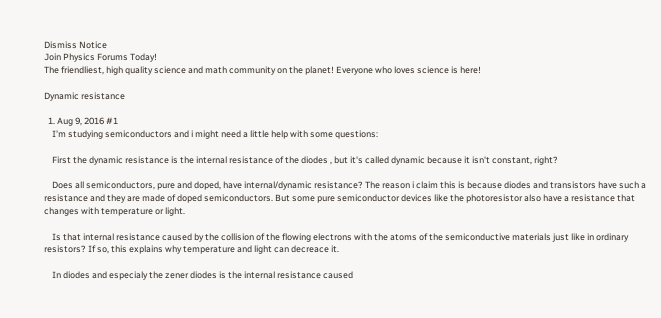Dismiss Notice
Join Physics Forums Today!
The friendliest, high quality science and math community on the planet! Everyone who loves science is here!

Dynamic resistance

  1. Aug 9, 2016 #1
    I'm studying semiconductors and i might need a little help with some questions:

    First the dynamic resistance is the internal resistance of the diodes , but it's called dynamic because it isn't constant, right?

    Does all semiconductors, pure and doped, have internal/dynamic resistance? The reason i claim this is because diodes and transistors have such a resistance and they are made of doped semiconductors. But some pure semiconductor devices like the photoresistor also have a resistance that changes with temperature or light.

    Is that internal resistance caused by the collision of the flowing electrons with the atoms of the semiconductive materials just like in ordinary resistors? If so, this explains why temperature and light can decreace it.

    In diodes and especialy the zener diodes is the internal resistance caused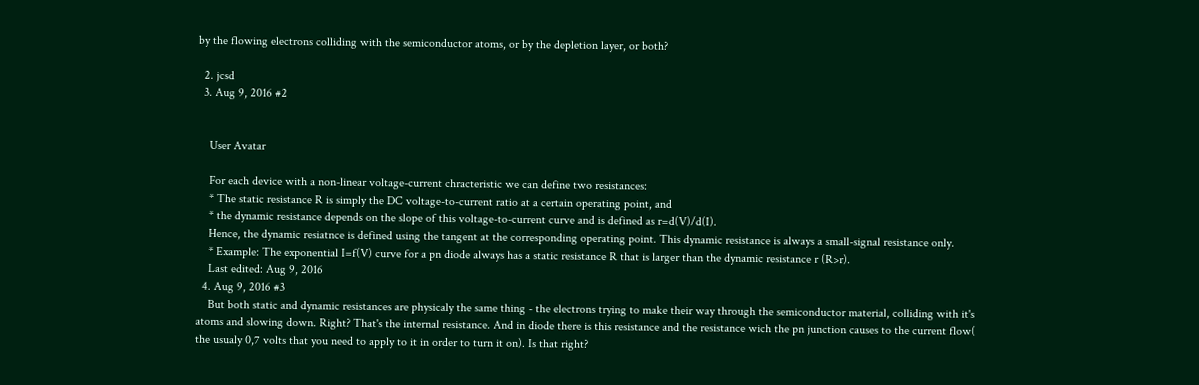by the flowing electrons colliding with the semiconductor atoms, or by the depletion layer, or both?

  2. jcsd
  3. Aug 9, 2016 #2


    User Avatar

    For each device with a non-linear voltage-current chracteristic we can define two resistances:
    * The static resistance R is simply the DC voltage-to-current ratio at a certain operating point, and
    * the dynamic resistance depends on the slope of this voltage-to-current curve and is defined as r=d(V)/d(I).
    Hence, the dynamic resiatnce is defined using the tangent at the corresponding operating point. This dynamic resistance is always a small-signal resistance only.
    * Example: The exponential I=f(V) curve for a pn diode always has a static resistance R that is larger than the dynamic resistance r (R>r).
    Last edited: Aug 9, 2016
  4. Aug 9, 2016 #3
    But both static and dynamic resistances are physicaly the same thing - the electrons trying to make their way through the semiconductor material, colliding with it's atoms and slowing down. Right? That's the internal resistance. And in diode there is this resistance and the resistance wich the pn junction causes to the current flow( the usualy 0,7 volts that you need to apply to it in order to turn it on). Is that right?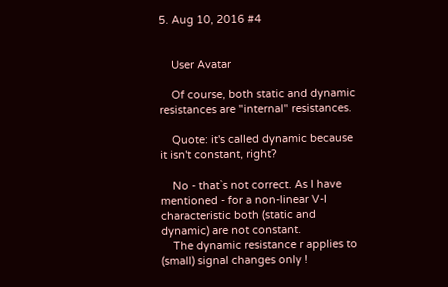5. Aug 10, 2016 #4


    User Avatar

    Of course, both static and dynamic resistances are "internal" resistances.

    Quote: it's called dynamic because it isn't constant, right?

    No - that`s not correct. As I have mentioned - for a non-linear V-I characteristic both (static and dynamic) are not constant.
    The dynamic resistance r applies to (small) signal changes only !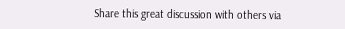Share this great discussion with others via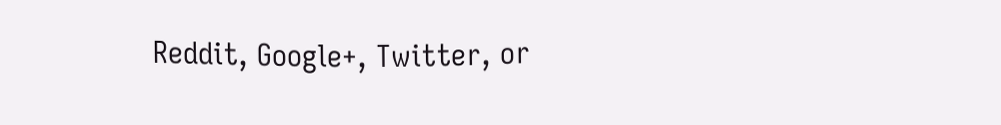Reddit, Google+, Twitter, or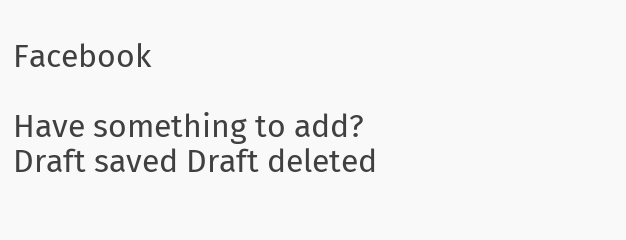Facebook

Have something to add?
Draft saved Draft deleted